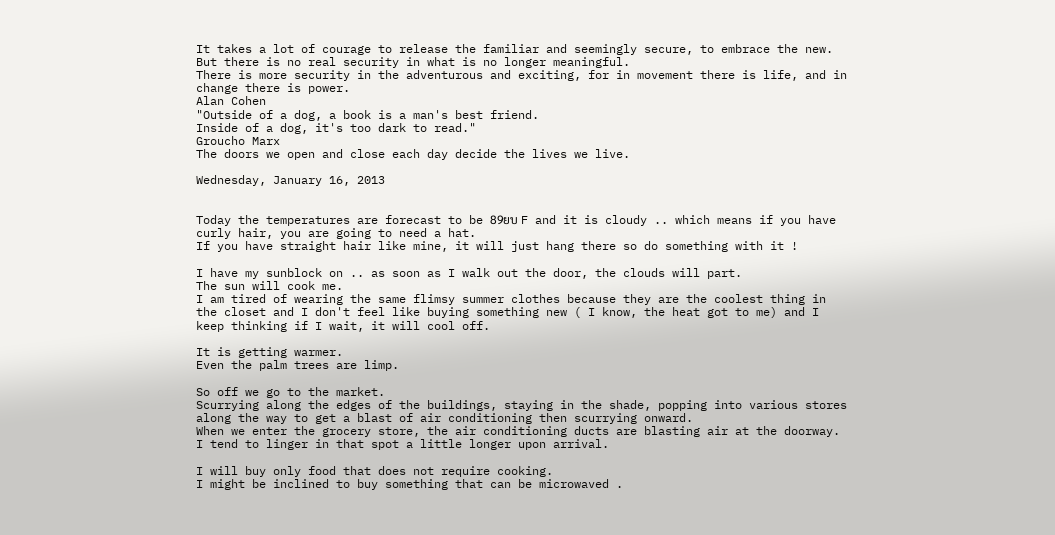It takes a lot of courage to release the familiar and seemingly secure, to embrace the new.
But there is no real security in what is no longer meaningful.
There is more security in the adventurous and exciting, for in movement there is life, and in change there is power.
Alan Cohen
"Outside of a dog, a book is a man's best friend.
Inside of a dog, it's too dark to read."
Groucho Marx
The doors we open and close each day decide the lives we live.

Wednesday, January 16, 2013


Today the temperatures are forecast to be 89ยบ F and it is cloudy .. which means if you have curly hair, you are going to need a hat.
If you have straight hair like mine, it will just hang there so do something with it !

I have my sunblock on .. as soon as I walk out the door, the clouds will part.
The sun will cook me.
I am tired of wearing the same flimsy summer clothes because they are the coolest thing in the closet and I don't feel like buying something new ( I know, the heat got to me) and I keep thinking if I wait, it will cool off.

It is getting warmer.
Even the palm trees are limp.

So off we go to the market.
Scurrying along the edges of the buildings, staying in the shade, popping into various stores along the way to get a blast of air conditioning then scurrying onward.
When we enter the grocery store, the air conditioning ducts are blasting air at the doorway.
I tend to linger in that spot a little longer upon arrival.

I will buy only food that does not require cooking.
I might be inclined to buy something that can be microwaved .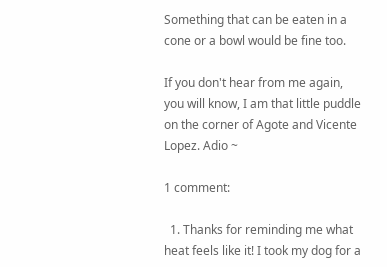Something that can be eaten in a cone or a bowl would be fine too.

If you don't hear from me again, you will know, I am that little puddle on the corner of Agote and Vicente Lopez. Adio ~

1 comment:

  1. Thanks for reminding me what heat feels like it! I took my dog for a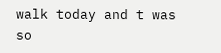walk today and t was so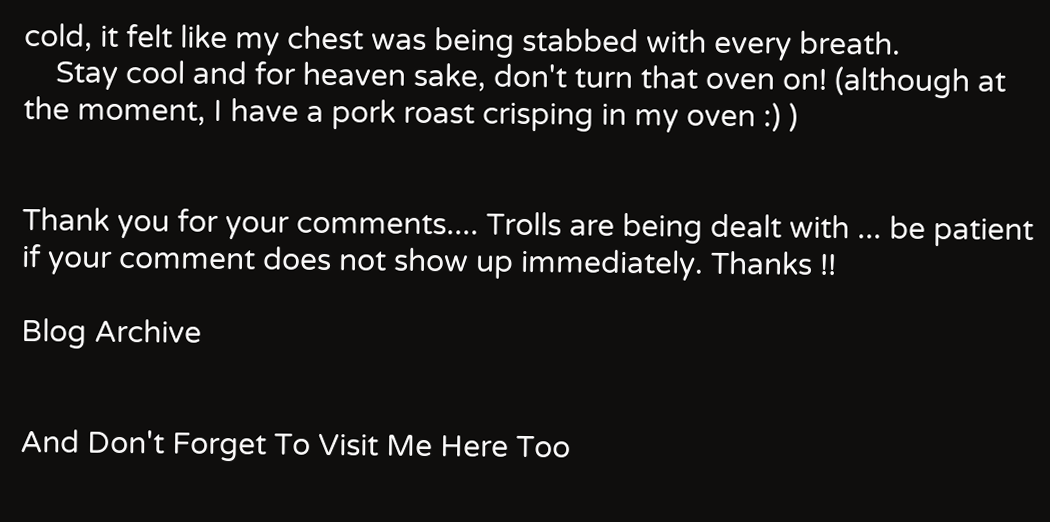cold, it felt like my chest was being stabbed with every breath.
    Stay cool and for heaven sake, don't turn that oven on! (although at the moment, I have a pork roast crisping in my oven :) )


Thank you for your comments.... Trolls are being dealt with ... be patient if your comment does not show up immediately. Thanks !!

Blog Archive


And Don't Forget To Visit Me Here Too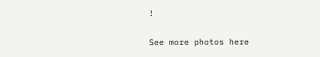!

See more photos here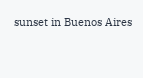sunset in Buenos Aires